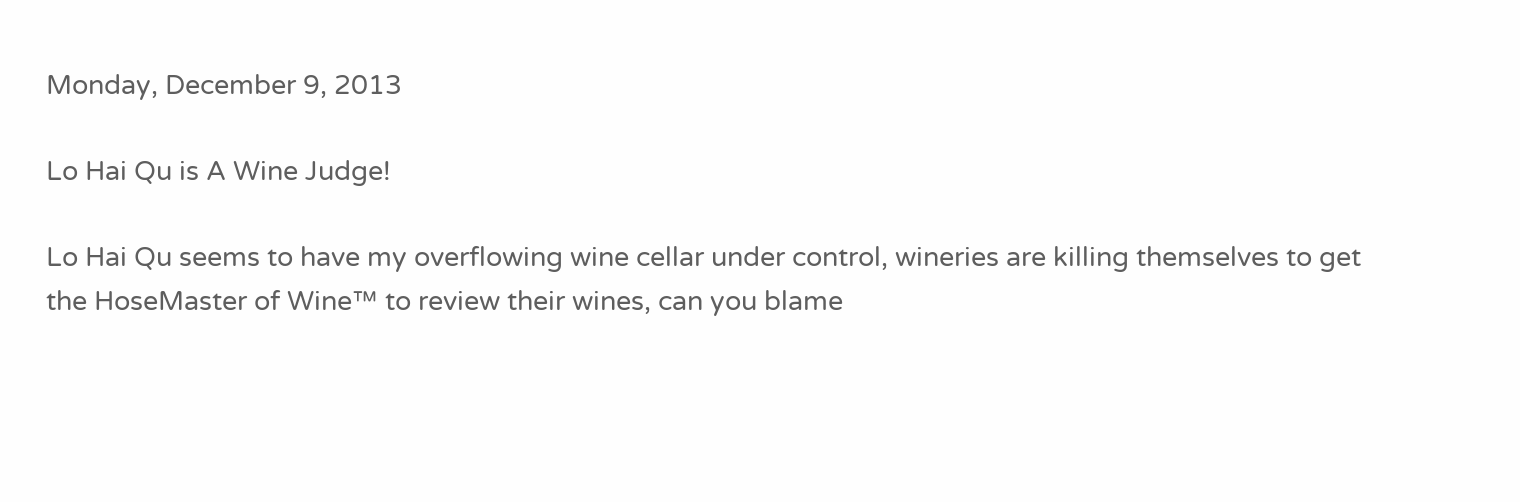Monday, December 9, 2013

Lo Hai Qu is A Wine Judge!

Lo Hai Qu seems to have my overflowing wine cellar under control, wineries are killing themselves to get the HoseMaster of Wine™ to review their wines, can you blame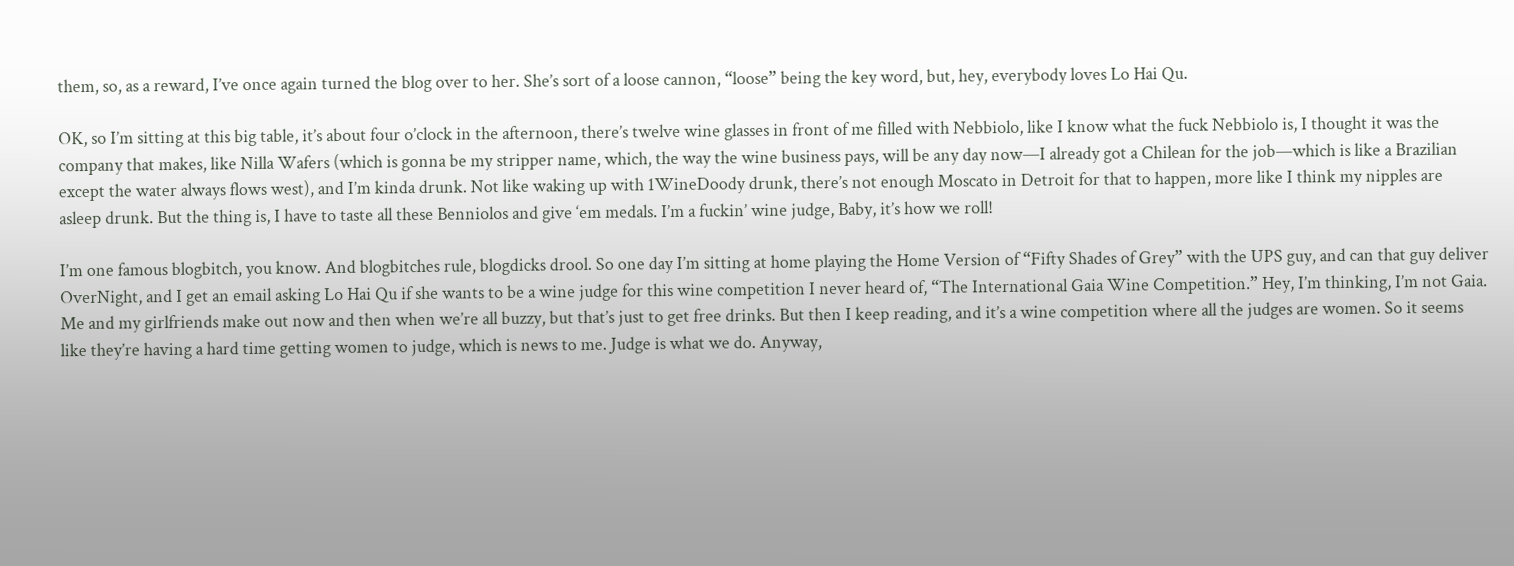them, so, as a reward, I’ve once again turned the blog over to her. She’s sort of a loose cannon, “loose” being the key word, but, hey, everybody loves Lo Hai Qu.

OK, so I’m sitting at this big table, it’s about four o’clock in the afternoon, there’s twelve wine glasses in front of me filled with Nebbiolo, like I know what the fuck Nebbiolo is, I thought it was the company that makes, like Nilla Wafers (which is gonna be my stripper name, which, the way the wine business pays, will be any day now—I already got a Chilean for the job—which is like a Brazilian except the water always flows west), and I’m kinda drunk. Not like waking up with 1WineDoody drunk, there’s not enough Moscato in Detroit for that to happen, more like I think my nipples are asleep drunk. But the thing is, I have to taste all these Benniolos and give ‘em medals. I’m a fuckin’ wine judge, Baby, it’s how we roll!

I’m one famous blogbitch, you know. And blogbitches rule, blogdicks drool. So one day I’m sitting at home playing the Home Version of “Fifty Shades of Grey” with the UPS guy, and can that guy deliver OverNight, and I get an email asking Lo Hai Qu if she wants to be a wine judge for this wine competition I never heard of, “The International Gaia Wine Competition.” Hey, I’m thinking, I’m not Gaia. Me and my girlfriends make out now and then when we’re all buzzy, but that’s just to get free drinks. But then I keep reading, and it’s a wine competition where all the judges are women. So it seems like they’re having a hard time getting women to judge, which is news to me. Judge is what we do. Anyway,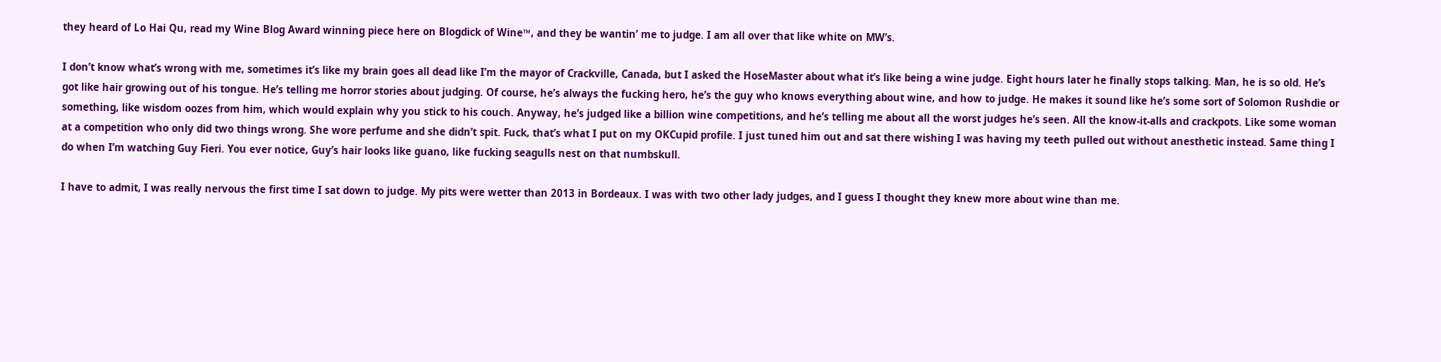they heard of Lo Hai Qu, read my Wine Blog Award winning piece here on Blogdick of Wine™, and they be wantin’ me to judge. I am all over that like white on MW’s.

I don’t know what’s wrong with me, sometimes it’s like my brain goes all dead like I’m the mayor of Crackville, Canada, but I asked the HoseMaster about what it’s like being a wine judge. Eight hours later he finally stops talking. Man, he is so old. He’s got like hair growing out of his tongue. He’s telling me horror stories about judging. Of course, he’s always the fucking hero, he’s the guy who knows everything about wine, and how to judge. He makes it sound like he’s some sort of Solomon Rushdie or something, like wisdom oozes from him, which would explain why you stick to his couch. Anyway, he’s judged like a billion wine competitions, and he’s telling me about all the worst judges he’s seen. All the know-it-alls and crackpots. Like some woman at a competition who only did two things wrong. She wore perfume and she didn’t spit. Fuck, that’s what I put on my OKCupid profile. I just tuned him out and sat there wishing I was having my teeth pulled out without anesthetic instead. Same thing I do when I’m watching Guy Fieri. You ever notice, Guy’s hair looks like guano, like fucking seagulls nest on that numbskull.

I have to admit, I was really nervous the first time I sat down to judge. My pits were wetter than 2013 in Bordeaux. I was with two other lady judges, and I guess I thought they knew more about wine than me.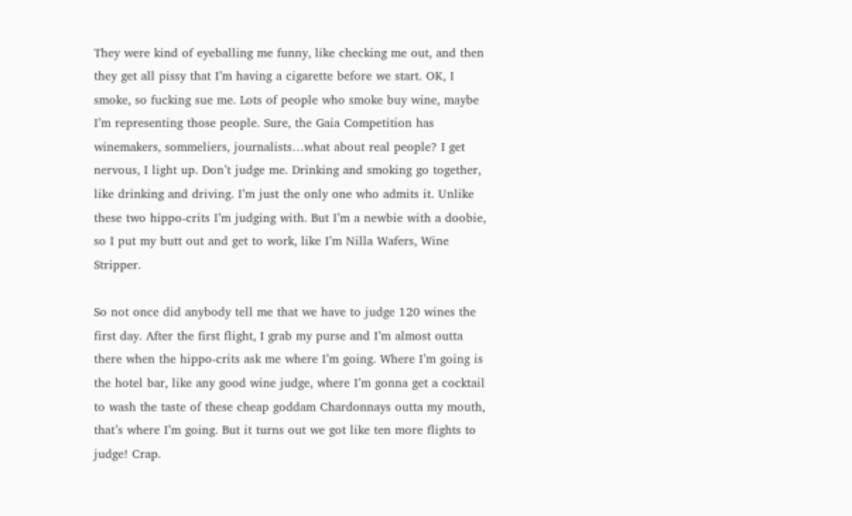They were kind of eyeballing me funny, like checking me out, and then they get all pissy that I’m having a cigarette before we start. OK, I smoke, so fucking sue me. Lots of people who smoke buy wine, maybe I’m representing those people. Sure, the Gaia Competition has winemakers, sommeliers, journalists…what about real people? I get nervous, I light up. Don’t judge me. Drinking and smoking go together, like drinking and driving. I’m just the only one who admits it. Unlike these two hippo-crits I’m judging with. But I’m a newbie with a doobie, so I put my butt out and get to work, like I’m Nilla Wafers, Wine Stripper.

So not once did anybody tell me that we have to judge 120 wines the first day. After the first flight, I grab my purse and I’m almost outta there when the hippo-crits ask me where I’m going. Where I’m going is the hotel bar, like any good wine judge, where I’m gonna get a cocktail to wash the taste of these cheap goddam Chardonnays outta my mouth, that’s where I’m going. But it turns out we got like ten more flights to judge! Crap.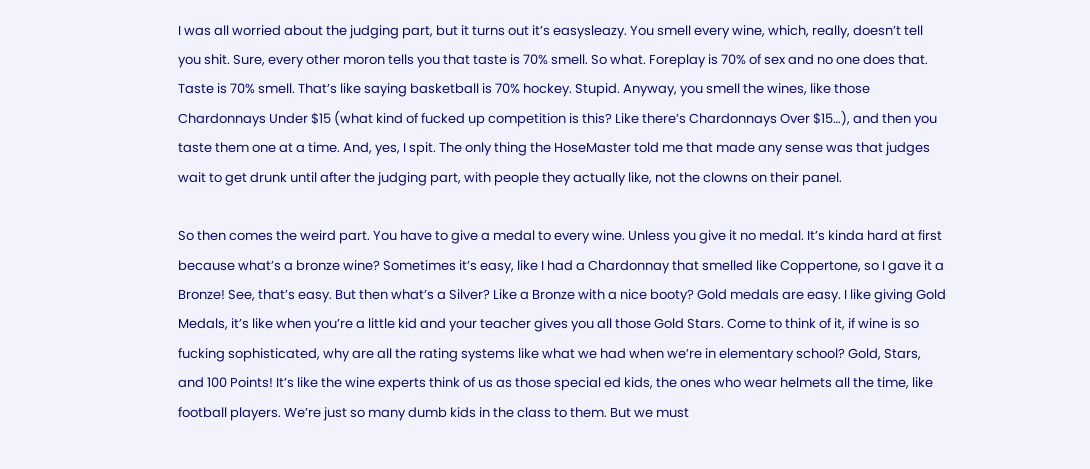I was all worried about the judging part, but it turns out it’s easysleazy. You smell every wine, which, really, doesn’t tell you shit. Sure, every other moron tells you that taste is 70% smell. So what. Foreplay is 70% of sex and no one does that. Taste is 70% smell. That’s like saying basketball is 70% hockey. Stupid. Anyway, you smell the wines, like those Chardonnays Under $15 (what kind of fucked up competition is this? Like there’s Chardonnays Over $15…), and then you taste them one at a time. And, yes, I spit. The only thing the HoseMaster told me that made any sense was that judges wait to get drunk until after the judging part, with people they actually like, not the clowns on their panel.

So then comes the weird part. You have to give a medal to every wine. Unless you give it no medal. It’s kinda hard at first because what’s a bronze wine? Sometimes it’s easy, like I had a Chardonnay that smelled like Coppertone, so I gave it a Bronze! See, that’s easy. But then what’s a Silver? Like a Bronze with a nice booty? Gold medals are easy. I like giving Gold Medals, it’s like when you’re a little kid and your teacher gives you all those Gold Stars. Come to think of it, if wine is so fucking sophisticated, why are all the rating systems like what we had when we’re in elementary school? Gold, Stars, and 100 Points! It’s like the wine experts think of us as those special ed kids, the ones who wear helmets all the time, like football players. We’re just so many dumb kids in the class to them. But we must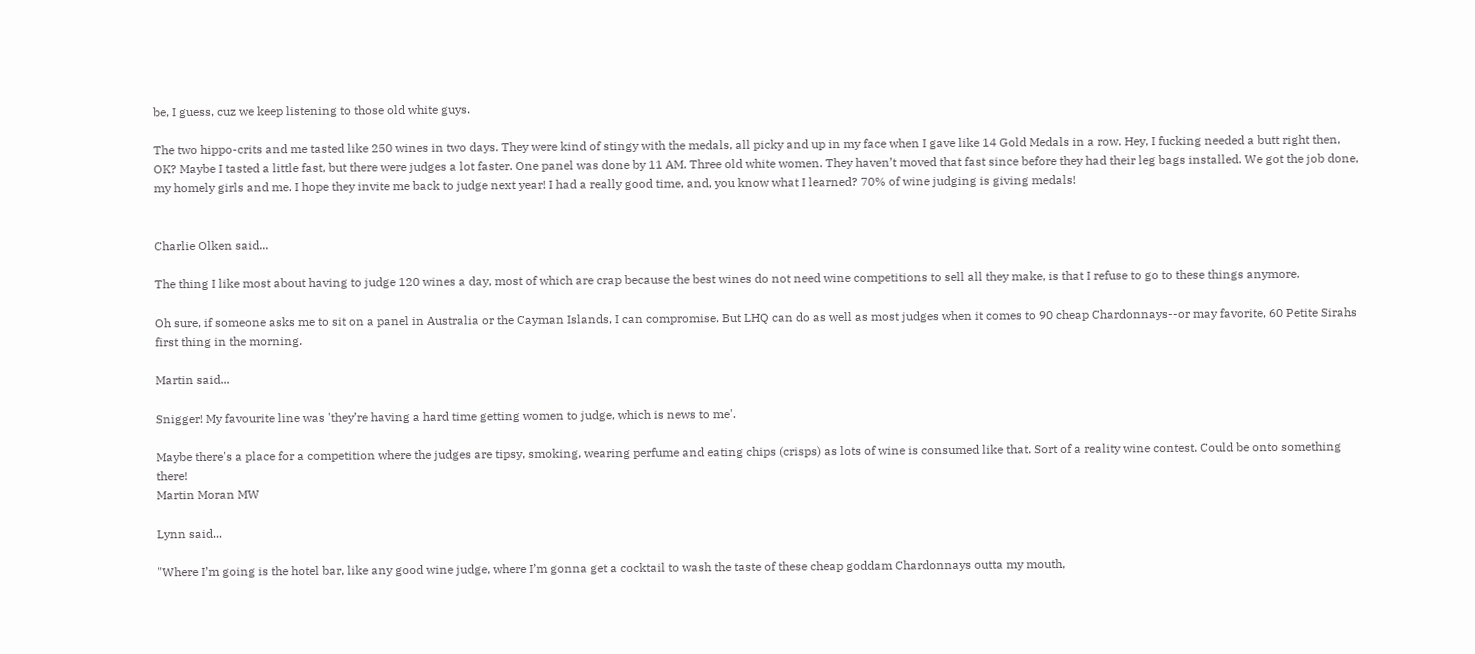be, I guess, cuz we keep listening to those old white guys.

The two hippo-crits and me tasted like 250 wines in two days. They were kind of stingy with the medals, all picky and up in my face when I gave like 14 Gold Medals in a row. Hey, I fucking needed a butt right then, OK? Maybe I tasted a little fast, but there were judges a lot faster. One panel was done by 11 AM. Three old white women. They haven’t moved that fast since before they had their leg bags installed. We got the job done, my homely girls and me. I hope they invite me back to judge next year! I had a really good time, and, you know what I learned? 70% of wine judging is giving medals!


Charlie Olken said...

The thing I like most about having to judge 120 wines a day, most of which are crap because the best wines do not need wine competitions to sell all they make, is that I refuse to go to these things anymore.

Oh sure, if someone asks me to sit on a panel in Australia or the Cayman Islands, I can compromise. But LHQ can do as well as most judges when it comes to 90 cheap Chardonnays--or may favorite, 60 Petite Sirahs first thing in the morning.

Martin said...

Snigger! My favourite line was 'they’re having a hard time getting women to judge, which is news to me'.

Maybe there's a place for a competition where the judges are tipsy, smoking, wearing perfume and eating chips (crisps) as lots of wine is consumed like that. Sort of a reality wine contest. Could be onto something there!
Martin Moran MW

Lynn said...

"Where I’m going is the hotel bar, like any good wine judge, where I’m gonna get a cocktail to wash the taste of these cheap goddam Chardonnays outta my mouth,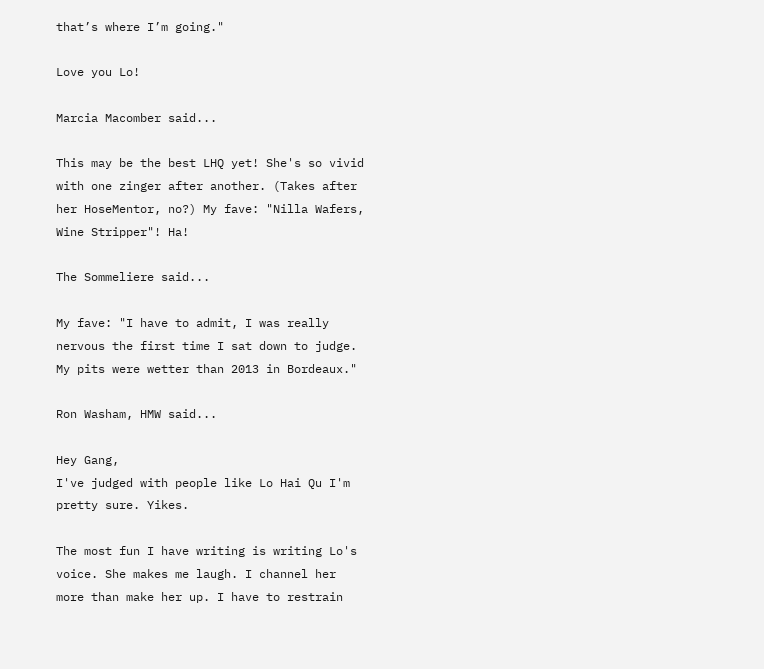that’s where I’m going."

Love you Lo!

Marcia Macomber said...

This may be the best LHQ yet! She's so vivid with one zinger after another. (Takes after her HoseMentor, no?) My fave: "Nilla Wafers, Wine Stripper"! Ha!

The Sommeliere said...

My fave: "I have to admit, I was really nervous the first time I sat down to judge. My pits were wetter than 2013 in Bordeaux."

Ron Washam, HMW said...

Hey Gang,
I've judged with people like Lo Hai Qu I'm pretty sure. Yikes.

The most fun I have writing is writing Lo's voice. She makes me laugh. I channel her more than make her up. I have to restrain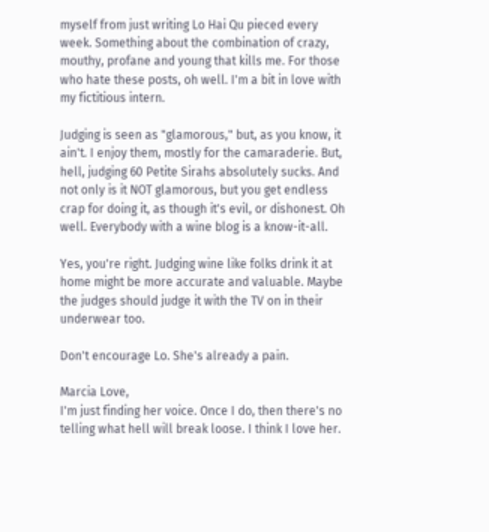myself from just writing Lo Hai Qu pieced every week. Something about the combination of crazy, mouthy, profane and young that kills me. For those who hate these posts, oh well. I'm a bit in love with my fictitious intern.

Judging is seen as "glamorous," but, as you know, it ain't. I enjoy them, mostly for the camaraderie. But, hell, judging 60 Petite Sirahs absolutely sucks. And not only is it NOT glamorous, but you get endless crap for doing it, as though it's evil, or dishonest. Oh well. Everybody with a wine blog is a know-it-all.

Yes, you're right. Judging wine like folks drink it at home might be more accurate and valuable. Maybe the judges should judge it with the TV on in their underwear too.

Don't encourage Lo. She's already a pain.

Marcia Love,
I'm just finding her voice. Once I do, then there's no telling what hell will break loose. I think I love her.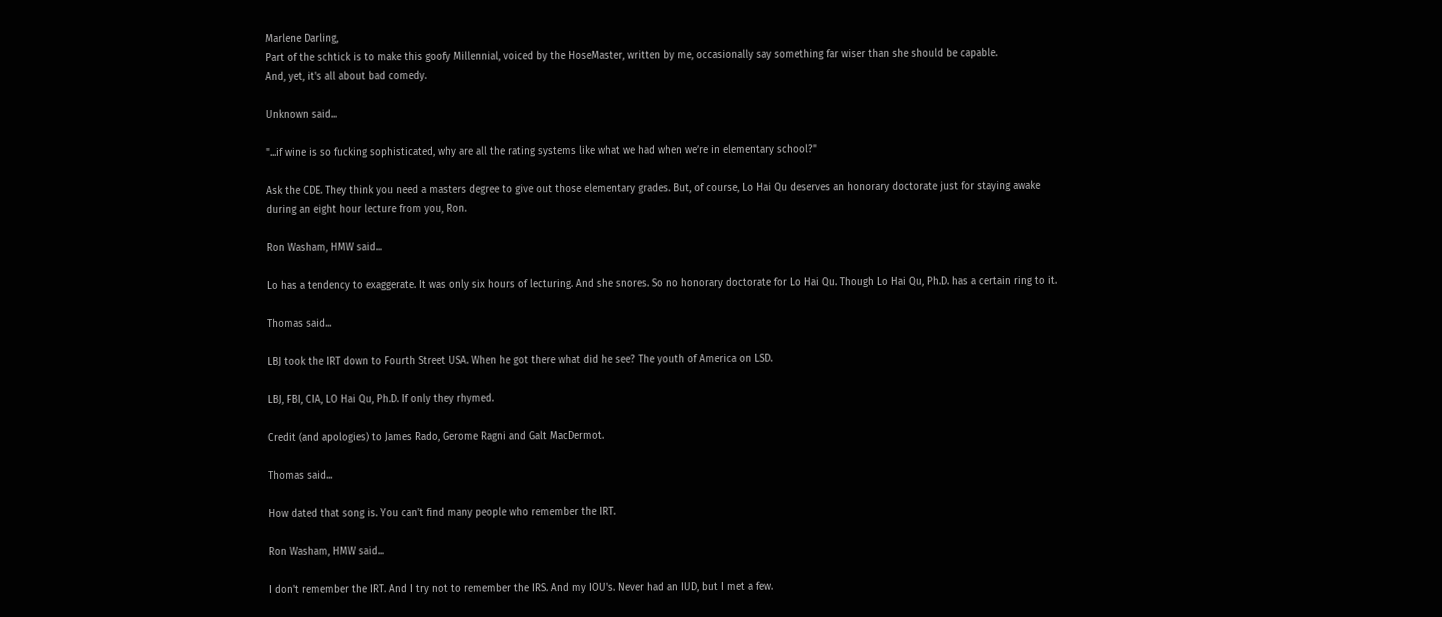Marlene Darling,
Part of the schtick is to make this goofy Millennial, voiced by the HoseMaster, written by me, occasionally say something far wiser than she should be capable.
And, yet, it's all about bad comedy.

Unknown said...

"...if wine is so fucking sophisticated, why are all the rating systems like what we had when we’re in elementary school?"

Ask the CDE. They think you need a masters degree to give out those elementary grades. But, of course, Lo Hai Qu deserves an honorary doctorate just for staying awake during an eight hour lecture from you, Ron.

Ron Washam, HMW said...

Lo has a tendency to exaggerate. It was only six hours of lecturing. And she snores. So no honorary doctorate for Lo Hai Qu. Though Lo Hai Qu, Ph.D. has a certain ring to it.

Thomas said...

LBJ took the IRT down to Fourth Street USA. When he got there what did he see? The youth of America on LSD.

LBJ, FBI, CIA, LO Hai Qu, Ph.D. If only they rhymed.

Credit (and apologies) to James Rado, Gerome Ragni and Galt MacDermot.

Thomas said...

How dated that song is. You can't find many people who remember the IRT.

Ron Washam, HMW said...

I don't remember the IRT. And I try not to remember the IRS. And my IOU's. Never had an IUD, but I met a few.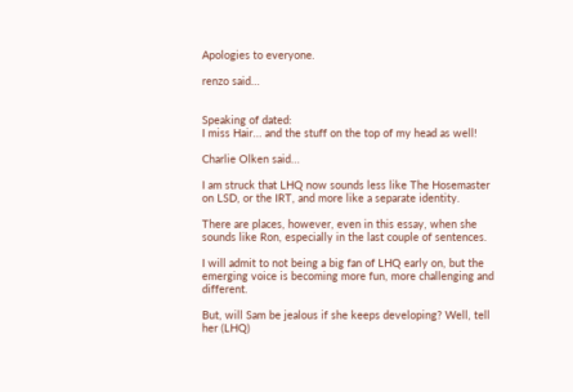Apologies to everyone.

renzo said...


Speaking of dated:
I miss Hair... and the stuff on the top of my head as well!

Charlie Olken said...

I am struck that LHQ now sounds less like The Hosemaster on LSD, or the IRT, and more like a separate identity.

There are places, however, even in this essay, when she sounds like Ron, especially in the last couple of sentences.

I will admit to not being a big fan of LHQ early on, but the emerging voice is becoming more fun, more challenging and different.

But, will Sam be jealous if she keeps developing? Well, tell her (LHQ)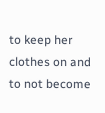to keep her clothes on and to not become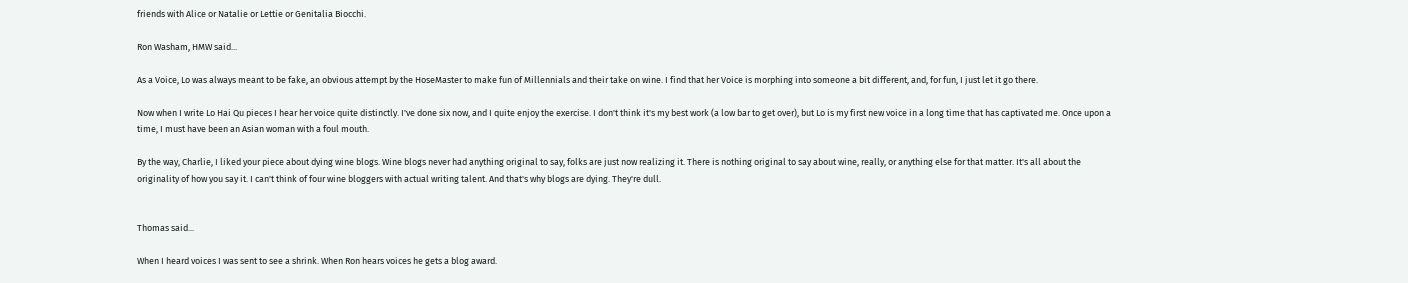friends with Alice or Natalie or Lettie or Genitalia Biocchi.

Ron Washam, HMW said...

As a Voice, Lo was always meant to be fake, an obvious attempt by the HoseMaster to make fun of Millennials and their take on wine. I find that her Voice is morphing into someone a bit different, and, for fun, I just let it go there.

Now when I write Lo Hai Qu pieces I hear her voice quite distinctly. I've done six now, and I quite enjoy the exercise. I don't think it's my best work (a low bar to get over), but Lo is my first new voice in a long time that has captivated me. Once upon a time, I must have been an Asian woman with a foul mouth.

By the way, Charlie, I liked your piece about dying wine blogs. Wine blogs never had anything original to say, folks are just now realizing it. There is nothing original to say about wine, really, or anything else for that matter. It's all about the originality of how you say it. I can't think of four wine bloggers with actual writing talent. And that's why blogs are dying. They're dull.


Thomas said...

When I heard voices I was sent to see a shrink. When Ron hears voices he gets a blog award.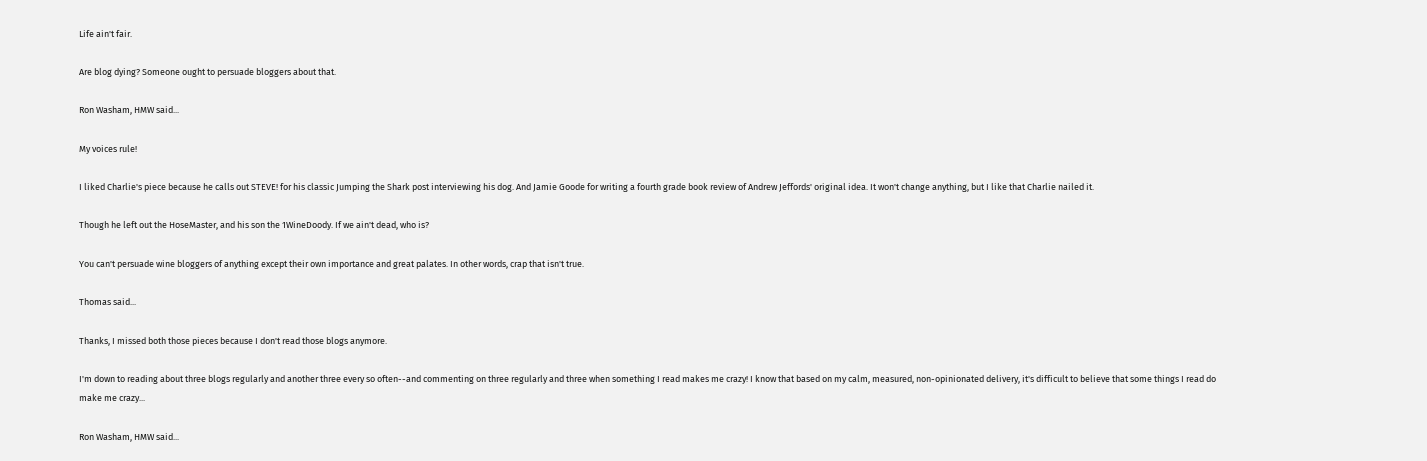Life ain't fair.

Are blog dying? Someone ought to persuade bloggers about that.

Ron Washam, HMW said...

My voices rule!

I liked Charlie's piece because he calls out STEVE! for his classic Jumping the Shark post interviewing his dog. And Jamie Goode for writing a fourth grade book review of Andrew Jeffords' original idea. It won't change anything, but I like that Charlie nailed it.

Though he left out the HoseMaster, and his son the 1WineDoody. If we ain't dead, who is?

You can't persuade wine bloggers of anything except their own importance and great palates. In other words, crap that isn't true.

Thomas said...

Thanks, I missed both those pieces because I don't read those blogs anymore.

I'm down to reading about three blogs regularly and another three every so often--and commenting on three regularly and three when something I read makes me crazy! I know that based on my calm, measured, non-opinionated delivery, it's difficult to believe that some things I read do make me crazy...

Ron Washam, HMW said...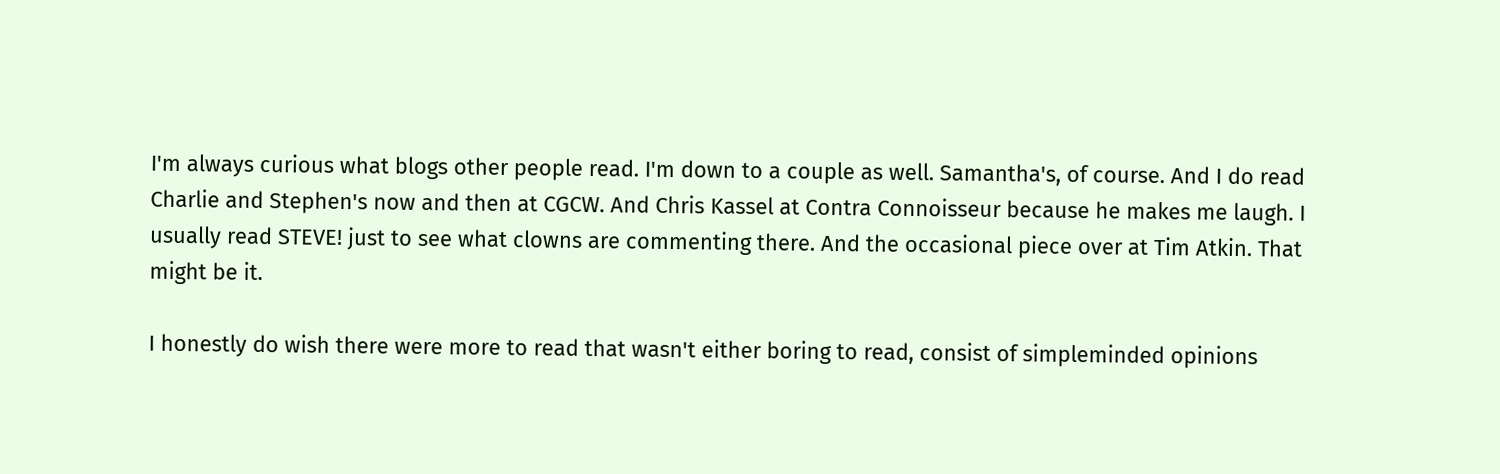I'm always curious what blogs other people read. I'm down to a couple as well. Samantha's, of course. And I do read Charlie and Stephen's now and then at CGCW. And Chris Kassel at Contra Connoisseur because he makes me laugh. I usually read STEVE! just to see what clowns are commenting there. And the occasional piece over at Tim Atkin. That might be it.

I honestly do wish there were more to read that wasn't either boring to read, consist of simpleminded opinions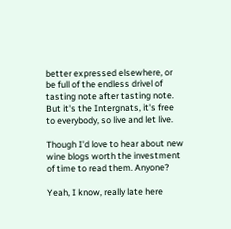better expressed elsewhere, or be full of the endless drivel of tasting note after tasting note. But it's the Intergnats, it's free to everybody, so live and let live.

Though I'd love to hear about new wine blogs worth the investment of time to read them. Anyone?

Yeah, I know, really late here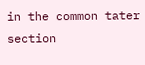in the common tater section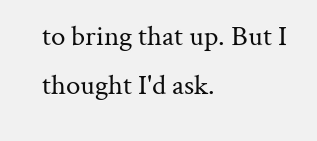to bring that up. But I thought I'd ask.